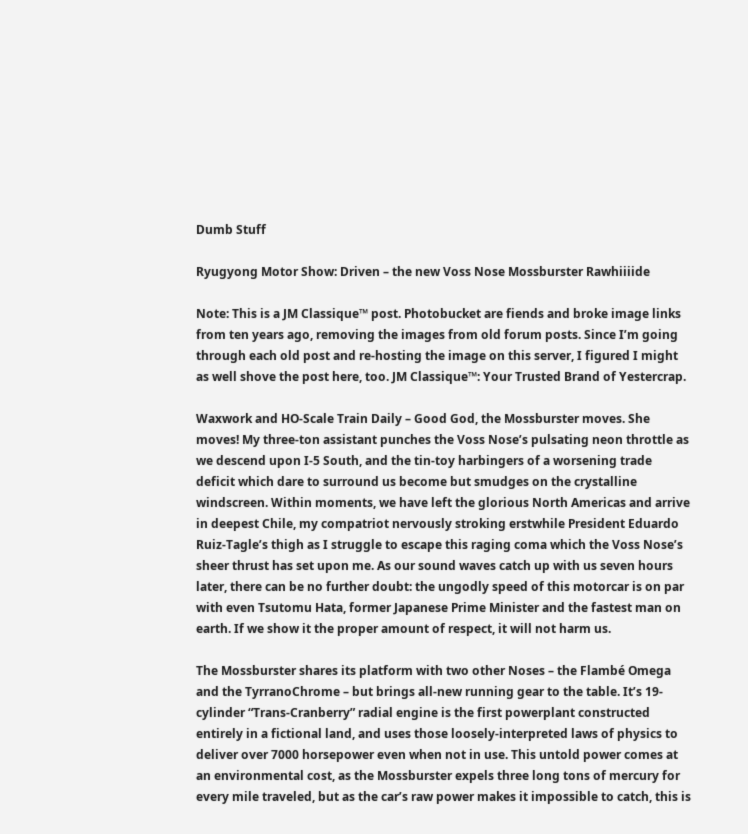Dumb Stuff

Ryugyong Motor Show: Driven – the new Voss Nose Mossburster Rawhiiiide

Note: This is a JM Classique™ post. Photobucket are fiends and broke image links from ten years ago, removing the images from old forum posts. Since I’m going through each old post and re-hosting the image on this server, I figured I might as well shove the post here, too. JM Classique™: Your Trusted Brand of Yestercrap.

Waxwork and HO-Scale Train Daily – Good God, the Mossburster moves. She moves! My three-ton assistant punches the Voss Nose’s pulsating neon throttle as we descend upon I-5 South, and the tin-toy harbingers of a worsening trade deficit which dare to surround us become but smudges on the crystalline windscreen. Within moments, we have left the glorious North Americas and arrive in deepest Chile, my compatriot nervously stroking erstwhile President Eduardo Ruiz-Tagle’s thigh as I struggle to escape this raging coma which the Voss Nose’s sheer thrust has set upon me. As our sound waves catch up with us seven hours later, there can be no further doubt: the ungodly speed of this motorcar is on par with even Tsutomu Hata, former Japanese Prime Minister and the fastest man on earth. If we show it the proper amount of respect, it will not harm us.

The Mossburster shares its platform with two other Noses – the Flambé Omega and the TyrranoChrome – but brings all-new running gear to the table. It’s 19-cylinder “Trans-Cranberry” radial engine is the first powerplant constructed entirely in a fictional land, and uses those loosely-interpreted laws of physics to deliver over 7000 horsepower even when not in use. This untold power comes at an environmental cost, as the Mossburster expels three long tons of mercury for every mile traveled, but as the car’s raw power makes it impossible to catch, this is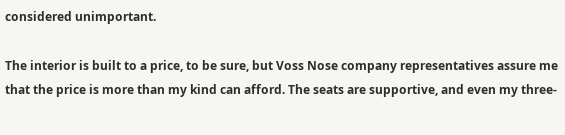considered unimportant.

The interior is built to a price, to be sure, but Voss Nose company representatives assure me that the price is more than my kind can afford. The seats are supportive, and even my three-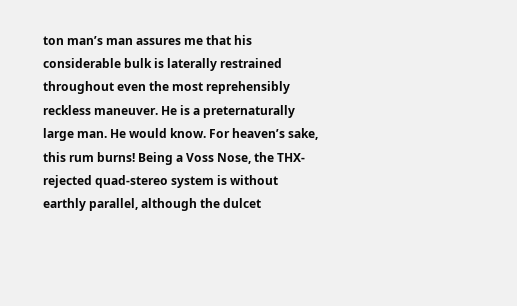ton man’s man assures me that his considerable bulk is laterally restrained throughout even the most reprehensibly reckless maneuver. He is a preternaturally large man. He would know. For heaven’s sake, this rum burns! Being a Voss Nose, the THX-rejected quad-stereo system is without earthly parallel, although the dulcet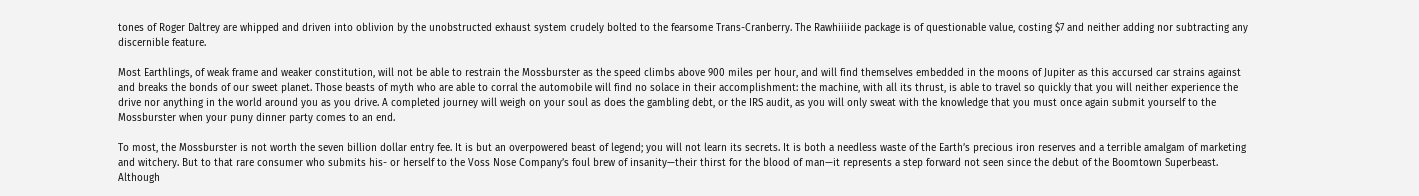tones of Roger Daltrey are whipped and driven into oblivion by the unobstructed exhaust system crudely bolted to the fearsome Trans-Cranberry. The Rawhiiiide package is of questionable value, costing $7 and neither adding nor subtracting any discernible feature.

Most Earthlings, of weak frame and weaker constitution, will not be able to restrain the Mossburster as the speed climbs above 900 miles per hour, and will find themselves embedded in the moons of Jupiter as this accursed car strains against and breaks the bonds of our sweet planet. Those beasts of myth who are able to corral the automobile will find no solace in their accomplishment: the machine, with all its thrust, is able to travel so quickly that you will neither experience the drive nor anything in the world around you as you drive. A completed journey will weigh on your soul as does the gambling debt, or the IRS audit, as you will only sweat with the knowledge that you must once again submit yourself to the Mossburster when your puny dinner party comes to an end.

To most, the Mossburster is not worth the seven billion dollar entry fee. It is but an overpowered beast of legend; you will not learn its secrets. It is both a needless waste of the Earth’s precious iron reserves and a terrible amalgam of marketing and witchery. But to that rare consumer who submits his- or herself to the Voss Nose Company’s foul brew of insanity—their thirst for the blood of man—it represents a step forward not seen since the debut of the Boomtown Superbeast. Although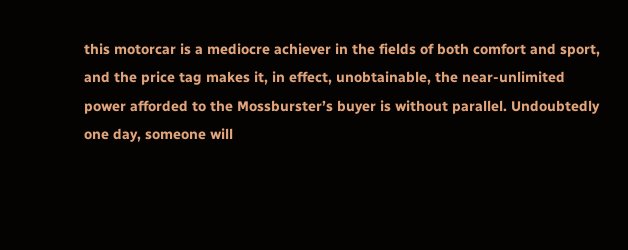this motorcar is a mediocre achiever in the fields of both comfort and sport, and the price tag makes it, in effect, unobtainable, the near-unlimited power afforded to the Mossburster’s buyer is without parallel. Undoubtedly one day, someone will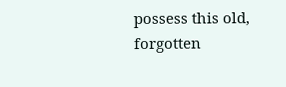possess this old, forgotten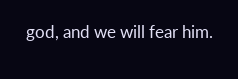god, and we will fear him.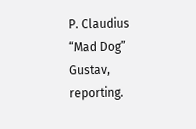P. Claudius “Mad Dog” Gustav, reporting.